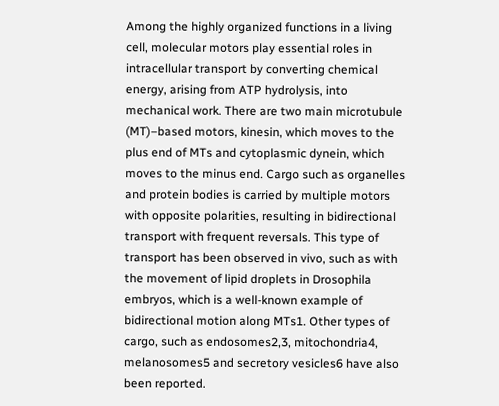Among the highly organized functions in a living cell, molecular motors play essential roles in intracellular transport by converting chemical energy, arising from ATP hydrolysis, into mechanical work. There are two main microtubule (MT)–based motors, kinesin, which moves to the plus end of MTs and cytoplasmic dynein, which moves to the minus end. Cargo such as organelles and protein bodies is carried by multiple motors with opposite polarities, resulting in bidirectional transport with frequent reversals. This type of transport has been observed in vivo, such as with the movement of lipid droplets in Drosophila embryos, which is a well-known example of bidirectional motion along MTs1. Other types of cargo, such as endosomes2,3, mitochondria4, melanosomes5 and secretory vesicles6 have also been reported.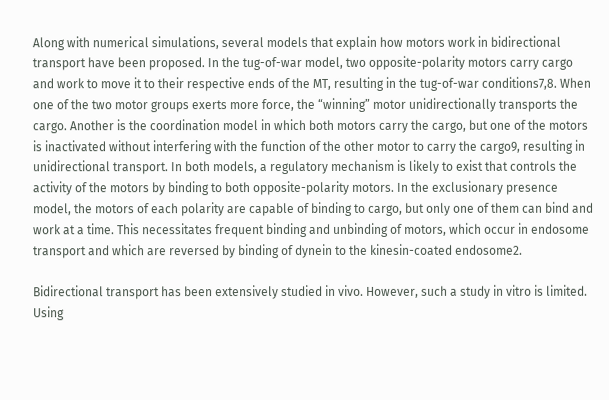Along with numerical simulations, several models that explain how motors work in bidirectional transport have been proposed. In the tug-of-war model, two opposite-polarity motors carry cargo and work to move it to their respective ends of the MT, resulting in the tug-of-war conditions7,8. When one of the two motor groups exerts more force, the “winning” motor unidirectionally transports the cargo. Another is the coordination model in which both motors carry the cargo, but one of the motors is inactivated without interfering with the function of the other motor to carry the cargo9, resulting in unidirectional transport. In both models, a regulatory mechanism is likely to exist that controls the activity of the motors by binding to both opposite-polarity motors. In the exclusionary presence model, the motors of each polarity are capable of binding to cargo, but only one of them can bind and work at a time. This necessitates frequent binding and unbinding of motors, which occur in endosome transport and which are reversed by binding of dynein to the kinesin-coated endosome2.

Bidirectional transport has been extensively studied in vivo. However, such a study in vitro is limited. Using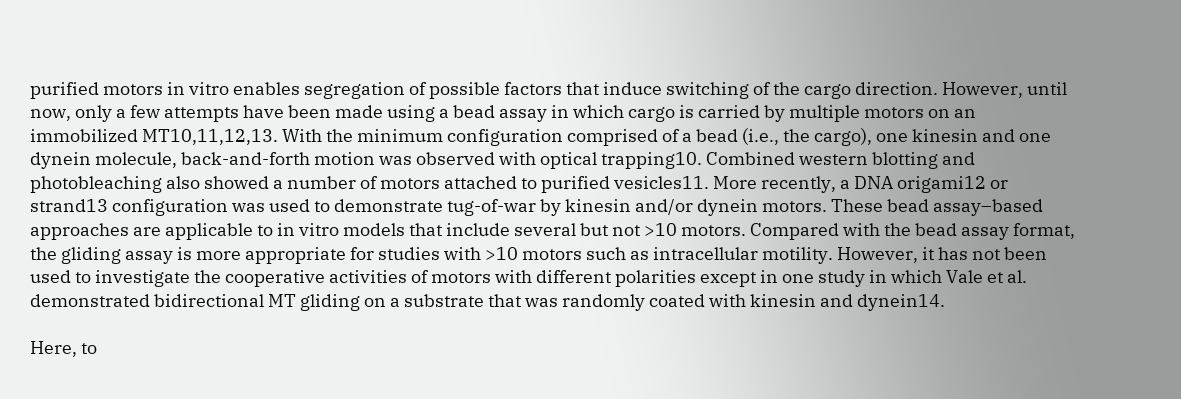purified motors in vitro enables segregation of possible factors that induce switching of the cargo direction. However, until now, only a few attempts have been made using a bead assay in which cargo is carried by multiple motors on an immobilized MT10,11,12,13. With the minimum configuration comprised of a bead (i.e., the cargo), one kinesin and one dynein molecule, back-and-forth motion was observed with optical trapping10. Combined western blotting and photobleaching also showed a number of motors attached to purified vesicles11. More recently, a DNA origami12 or strand13 configuration was used to demonstrate tug-of-war by kinesin and/or dynein motors. These bead assay–based approaches are applicable to in vitro models that include several but not >10 motors. Compared with the bead assay format, the gliding assay is more appropriate for studies with >10 motors such as intracellular motility. However, it has not been used to investigate the cooperative activities of motors with different polarities except in one study in which Vale et al. demonstrated bidirectional MT gliding on a substrate that was randomly coated with kinesin and dynein14.

Here, to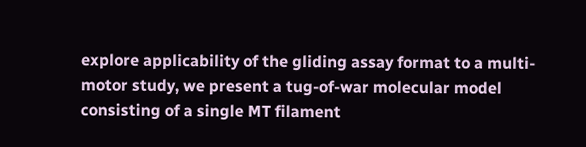explore applicability of the gliding assay format to a multi-motor study, we present a tug-of-war molecular model consisting of a single MT filament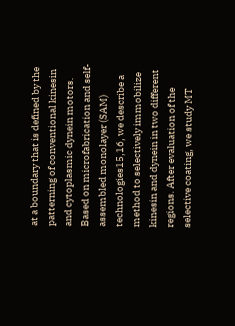at a boundary that is defined by the patterning of conventional kinesin and cytoplasmic dynein motors. Based on microfabrication and self-assembled monolayer (SAM) technologies15,16, we describe a method to selectively immobilize kinesin and dynein in two different regions. After evaluation of the selective coating, we study MT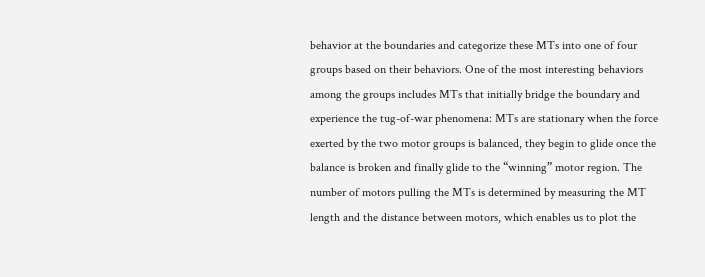behavior at the boundaries and categorize these MTs into one of four groups based on their behaviors. One of the most interesting behaviors among the groups includes MTs that initially bridge the boundary and experience the tug-of-war phenomena: MTs are stationary when the force exerted by the two motor groups is balanced, they begin to glide once the balance is broken and finally glide to the “winning” motor region. The number of motors pulling the MTs is determined by measuring the MT length and the distance between motors, which enables us to plot the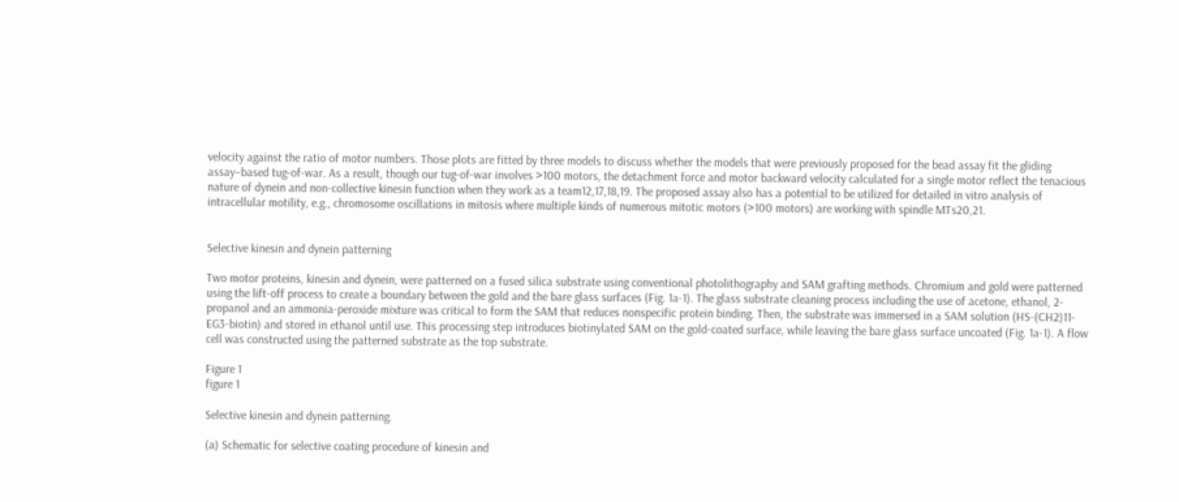velocity against the ratio of motor numbers. Those plots are fitted by three models to discuss whether the models that were previously proposed for the bead assay fit the gliding assay–based tug-of-war. As a result, though our tug-of-war involves >100 motors, the detachment force and motor backward velocity calculated for a single motor reflect the tenacious nature of dynein and non-collective kinesin function when they work as a team12,17,18,19. The proposed assay also has a potential to be utilized for detailed in vitro analysis of intracellular motility, e.g., chromosome oscillations in mitosis where multiple kinds of numerous mitotic motors (>100 motors) are working with spindle MTs20,21.


Selective kinesin and dynein patterning

Two motor proteins, kinesin and dynein, were patterned on a fused silica substrate using conventional photolithography and SAM grafting methods. Chromium and gold were patterned using the lift-off process to create a boundary between the gold and the bare glass surfaces (Fig. 1a-1). The glass substrate cleaning process including the use of acetone, ethanol, 2-propanol and an ammonia-peroxide mixture was critical to form the SAM that reduces nonspecific protein binding. Then, the substrate was immersed in a SAM solution (HS-(CH2)11-EG3-biotin) and stored in ethanol until use. This processing step introduces biotinylated SAM on the gold-coated surface, while leaving the bare glass surface uncoated (Fig. 1a-1). A flow cell was constructed using the patterned substrate as the top substrate.

Figure 1
figure 1

Selective kinesin and dynein patterning.

(a) Schematic for selective coating procedure of kinesin and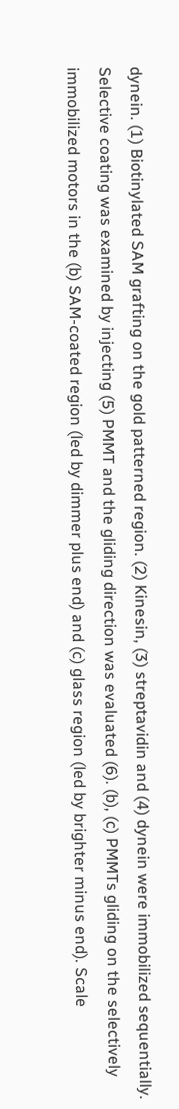dynein. (1) Biotinylated SAM grafting on the gold patterned region. (2) Kinesin, (3) streptavidin and (4) dynein were immobilized sequentially. Selective coating was examined by injecting (5) PMMT and the gliding direction was evaluated (6). (b), (c) PMMTs gliding on the selectively immobilized motors in the (b) SAM-coated region (led by dimmer plus end) and (c) glass region (led by brighter minus end). Scale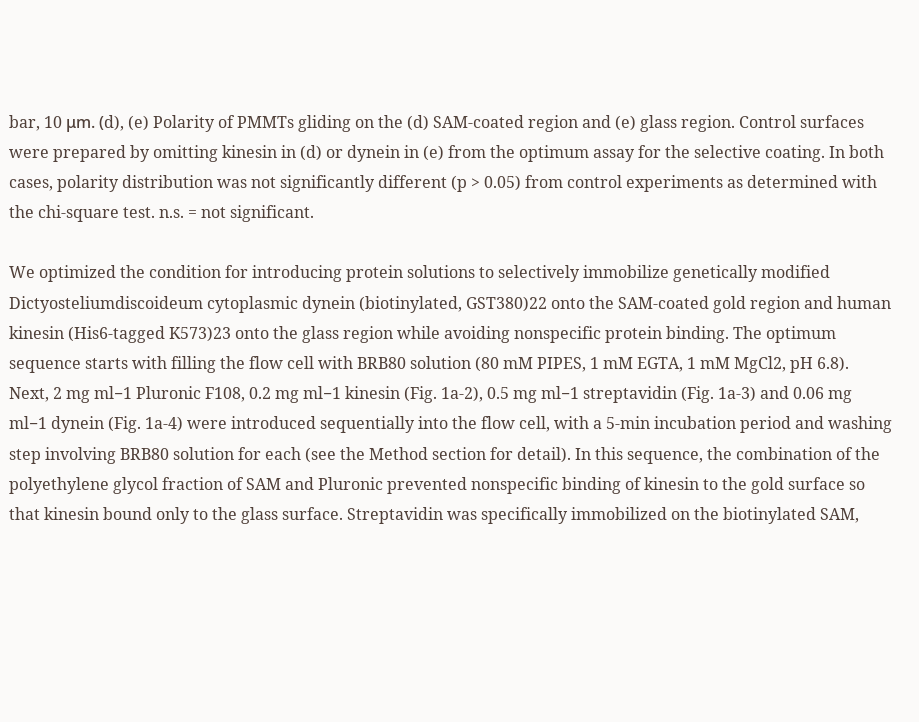bar, 10 μm. (d), (e) Polarity of PMMTs gliding on the (d) SAM-coated region and (e) glass region. Control surfaces were prepared by omitting kinesin in (d) or dynein in (e) from the optimum assay for the selective coating. In both cases, polarity distribution was not significantly different (p > 0.05) from control experiments as determined with the chi-square test. n.s. = not significant.

We optimized the condition for introducing protein solutions to selectively immobilize genetically modified Dictyosteliumdiscoideum cytoplasmic dynein (biotinylated, GST380)22 onto the SAM-coated gold region and human kinesin (His6-tagged K573)23 onto the glass region while avoiding nonspecific protein binding. The optimum sequence starts with filling the flow cell with BRB80 solution (80 mM PIPES, 1 mM EGTA, 1 mM MgCl2, pH 6.8). Next, 2 mg ml−1 Pluronic F108, 0.2 mg ml−1 kinesin (Fig. 1a-2), 0.5 mg ml−1 streptavidin (Fig. 1a-3) and 0.06 mg ml−1 dynein (Fig. 1a-4) were introduced sequentially into the flow cell, with a 5-min incubation period and washing step involving BRB80 solution for each (see the Method section for detail). In this sequence, the combination of the polyethylene glycol fraction of SAM and Pluronic prevented nonspecific binding of kinesin to the gold surface so that kinesin bound only to the glass surface. Streptavidin was specifically immobilized on the biotinylated SAM,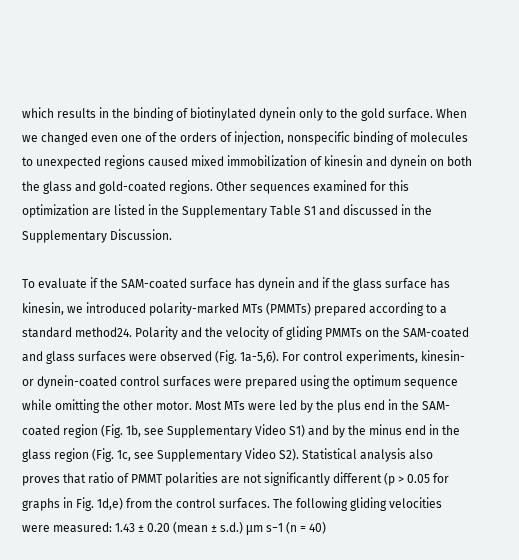which results in the binding of biotinylated dynein only to the gold surface. When we changed even one of the orders of injection, nonspecific binding of molecules to unexpected regions caused mixed immobilization of kinesin and dynein on both the glass and gold-coated regions. Other sequences examined for this optimization are listed in the Supplementary Table S1 and discussed in the Supplementary Discussion.

To evaluate if the SAM-coated surface has dynein and if the glass surface has kinesin, we introduced polarity-marked MTs (PMMTs) prepared according to a standard method24. Polarity and the velocity of gliding PMMTs on the SAM-coated and glass surfaces were observed (Fig. 1a-5,6). For control experiments, kinesin- or dynein-coated control surfaces were prepared using the optimum sequence while omitting the other motor. Most MTs were led by the plus end in the SAM-coated region (Fig. 1b, see Supplementary Video S1) and by the minus end in the glass region (Fig. 1c, see Supplementary Video S2). Statistical analysis also proves that ratio of PMMT polarities are not significantly different (p > 0.05 for graphs in Fig. 1d,e) from the control surfaces. The following gliding velocities were measured: 1.43 ± 0.20 (mean ± s.d.) μm s−1 (n = 40)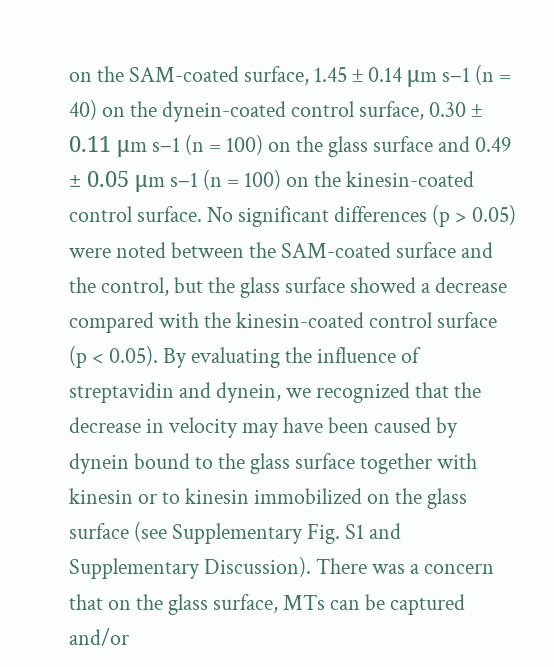on the SAM-coated surface, 1.45 ± 0.14 μm s−1 (n = 40) on the dynein-coated control surface, 0.30 ± 0.11 μm s−1 (n = 100) on the glass surface and 0.49 ± 0.05 μm s−1 (n = 100) on the kinesin-coated control surface. No significant differences (p > 0.05) were noted between the SAM-coated surface and the control, but the glass surface showed a decrease compared with the kinesin-coated control surface (p < 0.05). By evaluating the influence of streptavidin and dynein, we recognized that the decrease in velocity may have been caused by dynein bound to the glass surface together with kinesin or to kinesin immobilized on the glass surface (see Supplementary Fig. S1 and Supplementary Discussion). There was a concern that on the glass surface, MTs can be captured and/or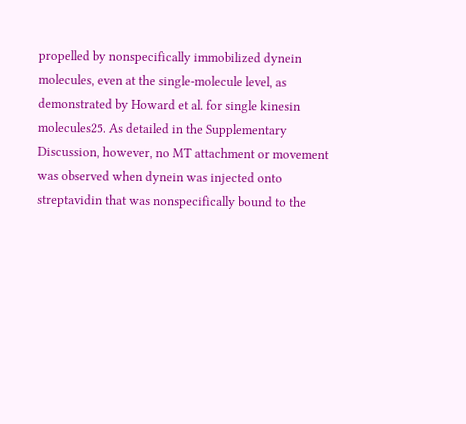propelled by nonspecifically immobilized dynein molecules, even at the single-molecule level, as demonstrated by Howard et al. for single kinesin molecules25. As detailed in the Supplementary Discussion, however, no MT attachment or movement was observed when dynein was injected onto streptavidin that was nonspecifically bound to the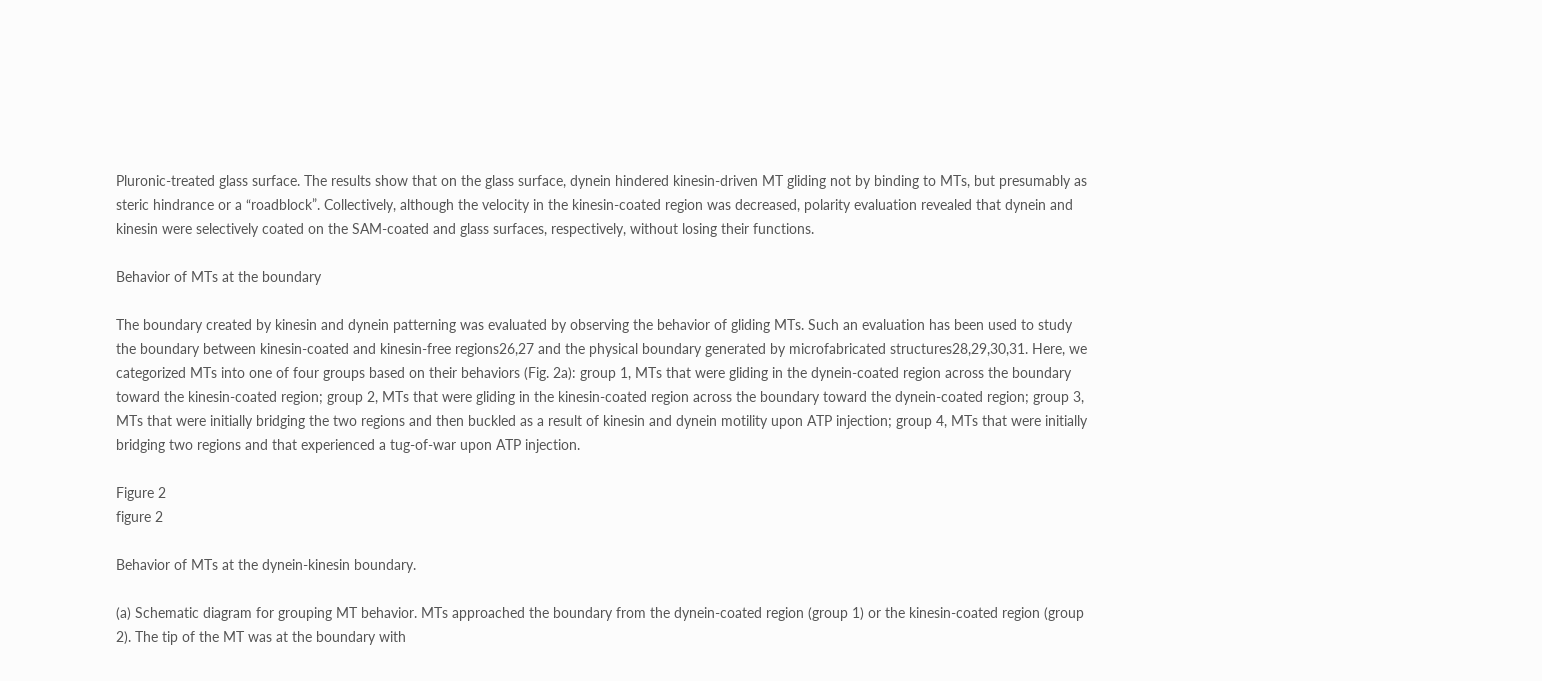Pluronic-treated glass surface. The results show that on the glass surface, dynein hindered kinesin-driven MT gliding not by binding to MTs, but presumably as steric hindrance or a “roadblock”. Collectively, although the velocity in the kinesin-coated region was decreased, polarity evaluation revealed that dynein and kinesin were selectively coated on the SAM-coated and glass surfaces, respectively, without losing their functions.

Behavior of MTs at the boundary

The boundary created by kinesin and dynein patterning was evaluated by observing the behavior of gliding MTs. Such an evaluation has been used to study the boundary between kinesin-coated and kinesin-free regions26,27 and the physical boundary generated by microfabricated structures28,29,30,31. Here, we categorized MTs into one of four groups based on their behaviors (Fig. 2a): group 1, MTs that were gliding in the dynein-coated region across the boundary toward the kinesin-coated region; group 2, MTs that were gliding in the kinesin-coated region across the boundary toward the dynein-coated region; group 3, MTs that were initially bridging the two regions and then buckled as a result of kinesin and dynein motility upon ATP injection; group 4, MTs that were initially bridging two regions and that experienced a tug-of-war upon ATP injection.

Figure 2
figure 2

Behavior of MTs at the dynein-kinesin boundary.

(a) Schematic diagram for grouping MT behavior. MTs approached the boundary from the dynein-coated region (group 1) or the kinesin-coated region (group 2). The tip of the MT was at the boundary with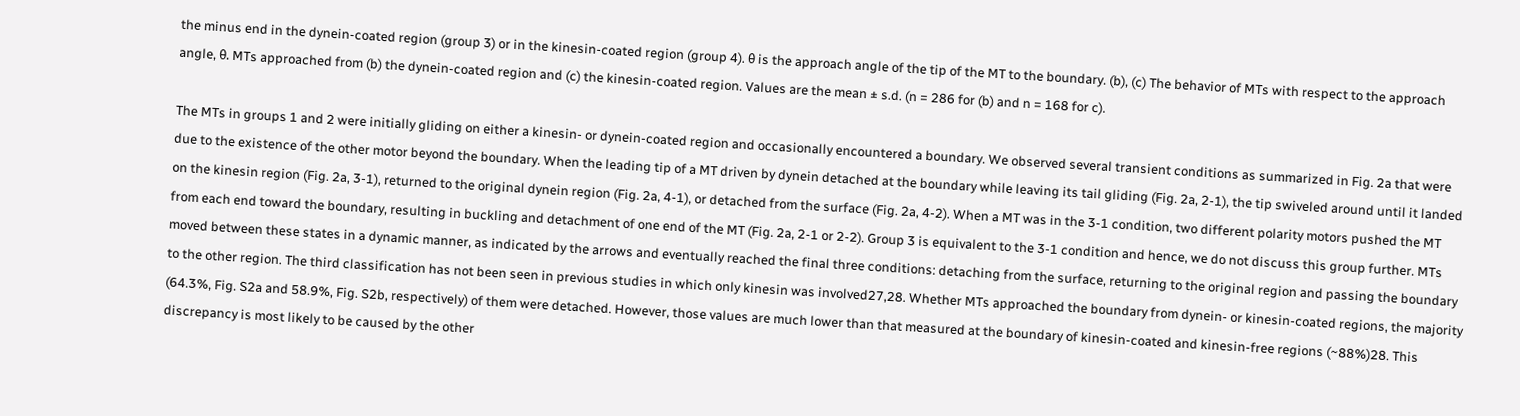the minus end in the dynein-coated region (group 3) or in the kinesin-coated region (group 4). θ is the approach angle of the tip of the MT to the boundary. (b), (c) The behavior of MTs with respect to the approach angle, θ. MTs approached from (b) the dynein-coated region and (c) the kinesin-coated region. Values are the mean ± s.d. (n = 286 for (b) and n = 168 for c).

The MTs in groups 1 and 2 were initially gliding on either a kinesin- or dynein-coated region and occasionally encountered a boundary. We observed several transient conditions as summarized in Fig. 2a that were due to the existence of the other motor beyond the boundary. When the leading tip of a MT driven by dynein detached at the boundary while leaving its tail gliding (Fig. 2a, 2-1), the tip swiveled around until it landed on the kinesin region (Fig. 2a, 3-1), returned to the original dynein region (Fig. 2a, 4-1), or detached from the surface (Fig. 2a, 4-2). When a MT was in the 3-1 condition, two different polarity motors pushed the MT from each end toward the boundary, resulting in buckling and detachment of one end of the MT (Fig. 2a, 2-1 or 2-2). Group 3 is equivalent to the 3-1 condition and hence, we do not discuss this group further. MTs moved between these states in a dynamic manner, as indicated by the arrows and eventually reached the final three conditions: detaching from the surface, returning to the original region and passing the boundary to the other region. The third classification has not been seen in previous studies in which only kinesin was involved27,28. Whether MTs approached the boundary from dynein- or kinesin-coated regions, the majority (64.3%, Fig. S2a and 58.9%, Fig. S2b, respectively) of them were detached. However, those values are much lower than that measured at the boundary of kinesin-coated and kinesin-free regions (~88%)28. This discrepancy is most likely to be caused by the other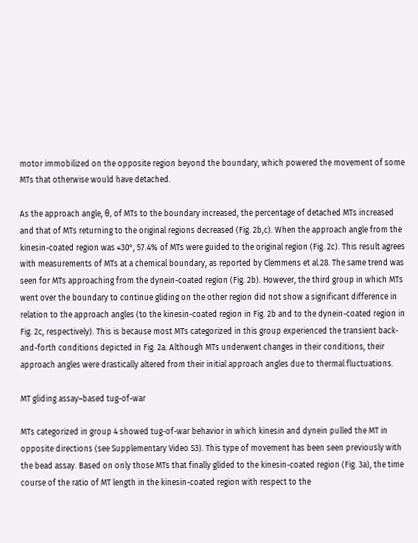motor immobilized on the opposite region beyond the boundary, which powered the movement of some MTs that otherwise would have detached.

As the approach angle, θ, of MTs to the boundary increased, the percentage of detached MTs increased and that of MTs returning to the original regions decreased (Fig. 2b,c). When the approach angle from the kinesin-coated region was ≤30°, 57.4% of MTs were guided to the original region (Fig. 2c). This result agrees with measurements of MTs at a chemical boundary, as reported by Clemmens et al.28. The same trend was seen for MTs approaching from the dynein-coated region (Fig. 2b). However, the third group in which MTs went over the boundary to continue gliding on the other region did not show a significant difference in relation to the approach angles (to the kinesin-coated region in Fig. 2b and to the dynein-coated region in Fig. 2c, respectively). This is because most MTs categorized in this group experienced the transient back-and-forth conditions depicted in Fig. 2a. Although MTs underwent changes in their conditions, their approach angles were drastically altered from their initial approach angles due to thermal fluctuations.

MT gliding assay–based tug-of-war

MTs categorized in group 4 showed tug-of-war behavior in which kinesin and dynein pulled the MT in opposite directions (see Supplementary Video S3). This type of movement has been seen previously with the bead assay. Based on only those MTs that finally glided to the kinesin-coated region (Fig. 3a), the time course of the ratio of MT length in the kinesin-coated region with respect to the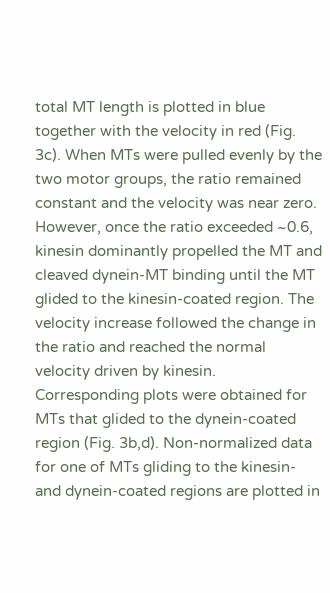total MT length is plotted in blue together with the velocity in red (Fig. 3c). When MTs were pulled evenly by the two motor groups, the ratio remained constant and the velocity was near zero. However, once the ratio exceeded ~0.6, kinesin dominantly propelled the MT and cleaved dynein-MT binding until the MT glided to the kinesin-coated region. The velocity increase followed the change in the ratio and reached the normal velocity driven by kinesin. Corresponding plots were obtained for MTs that glided to the dynein-coated region (Fig. 3b,d). Non-normalized data for one of MTs gliding to the kinesin- and dynein-coated regions are plotted in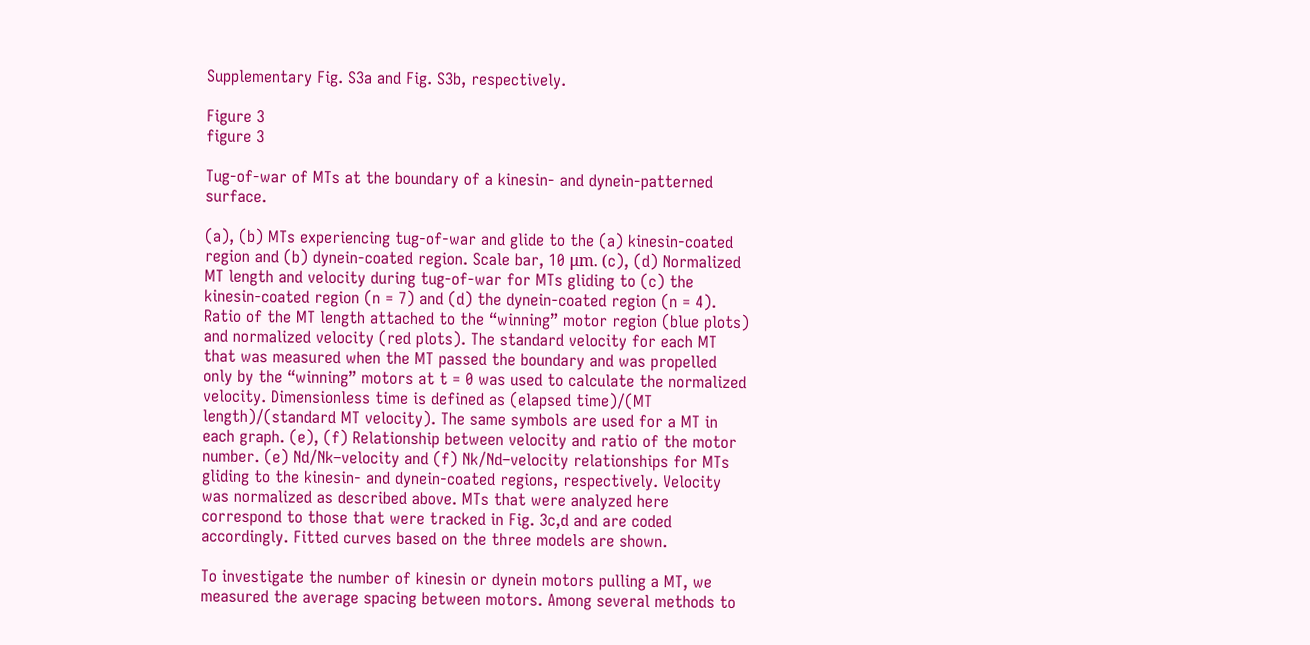Supplementary Fig. S3a and Fig. S3b, respectively.

Figure 3
figure 3

Tug-of-war of MTs at the boundary of a kinesin- and dynein-patterned surface.

(a), (b) MTs experiencing tug-of-war and glide to the (a) kinesin-coated region and (b) dynein-coated region. Scale bar, 10 μm. (c), (d) Normalized MT length and velocity during tug-of-war for MTs gliding to (c) the kinesin-coated region (n = 7) and (d) the dynein-coated region (n = 4). Ratio of the MT length attached to the “winning” motor region (blue plots) and normalized velocity (red plots). The standard velocity for each MT that was measured when the MT passed the boundary and was propelled only by the “winning” motors at t = 0 was used to calculate the normalized velocity. Dimensionless time is defined as (elapsed time)/(MT length)/(standard MT velocity). The same symbols are used for a MT in each graph. (e), (f) Relationship between velocity and ratio of the motor number. (e) Nd/Nk–velocity and (f) Nk/Nd–velocity relationships for MTs gliding to the kinesin- and dynein-coated regions, respectively. Velocity was normalized as described above. MTs that were analyzed here correspond to those that were tracked in Fig. 3c,d and are coded accordingly. Fitted curves based on the three models are shown.

To investigate the number of kinesin or dynein motors pulling a MT, we measured the average spacing between motors. Among several methods to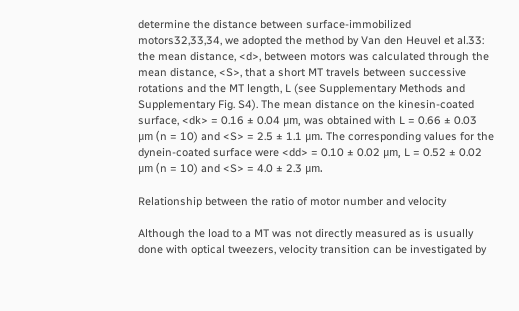determine the distance between surface-immobilized motors32,33,34, we adopted the method by Van den Heuvel et al.33: the mean distance, <d>, between motors was calculated through the mean distance, <S>, that a short MT travels between successive rotations and the MT length, L (see Supplementary Methods and Supplementary Fig. S4). The mean distance on the kinesin-coated surface, <dk> = 0.16 ± 0.04 μm, was obtained with L = 0.66 ± 0.03 μm (n = 10) and <S> = 2.5 ± 1.1 μm. The corresponding values for the dynein-coated surface were <dd> = 0.10 ± 0.02 μm, L = 0.52 ± 0.02 μm (n = 10) and <S> = 4.0 ± 2.3 μm.

Relationship between the ratio of motor number and velocity

Although the load to a MT was not directly measured as is usually done with optical tweezers, velocity transition can be investigated by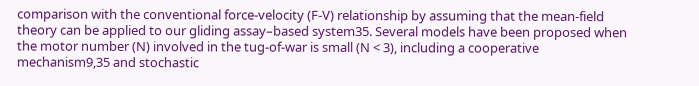comparison with the conventional force-velocity (F-V) relationship by assuming that the mean-field theory can be applied to our gliding assay–based system35. Several models have been proposed when the motor number (N) involved in the tug-of-war is small (N < 3), including a cooperative mechanism9,35 and stochastic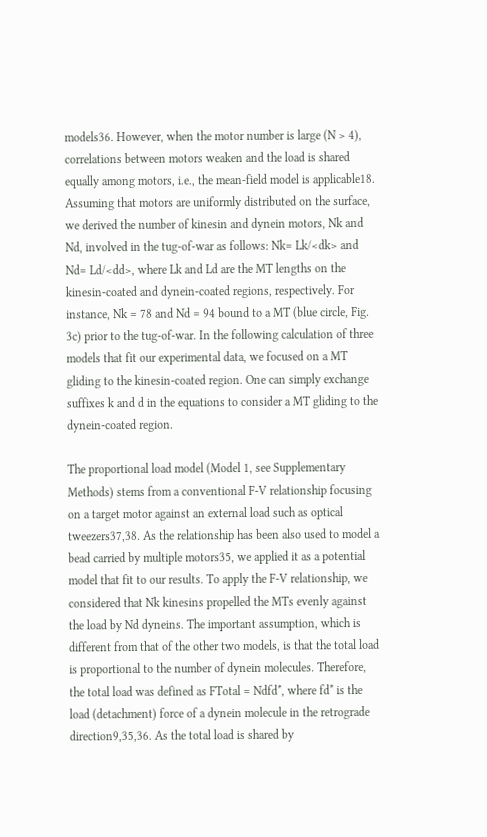models36. However, when the motor number is large (N > 4), correlations between motors weaken and the load is shared equally among motors, i.e., the mean-field model is applicable18. Assuming that motors are uniformly distributed on the surface, we derived the number of kinesin and dynein motors, Nk and Nd, involved in the tug-of-war as follows: Nk= Lk/<dk> and Nd= Ld/<dd>, where Lk and Ld are the MT lengths on the kinesin-coated and dynein-coated regions, respectively. For instance, Nk = 78 and Nd = 94 bound to a MT (blue circle, Fig. 3c) prior to the tug-of-war. In the following calculation of three models that fit our experimental data, we focused on a MT gliding to the kinesin-coated region. One can simply exchange suffixes k and d in the equations to consider a MT gliding to the dynein-coated region.

The proportional load model (Model 1, see Supplementary Methods) stems from a conventional F-V relationship focusing on a target motor against an external load such as optical tweezers37,38. As the relationship has been also used to model a bead carried by multiple motors35, we applied it as a potential model that fit to our results. To apply the F-V relationship, we considered that Nk kinesins propelled the MTs evenly against the load by Nd dyneins. The important assumption, which is different from that of the other two models, is that the total load is proportional to the number of dynein molecules. Therefore, the total load was defined as FTotal = Ndfd*, where fd* is the load (detachment) force of a dynein molecule in the retrograde direction9,35,36. As the total load is shared by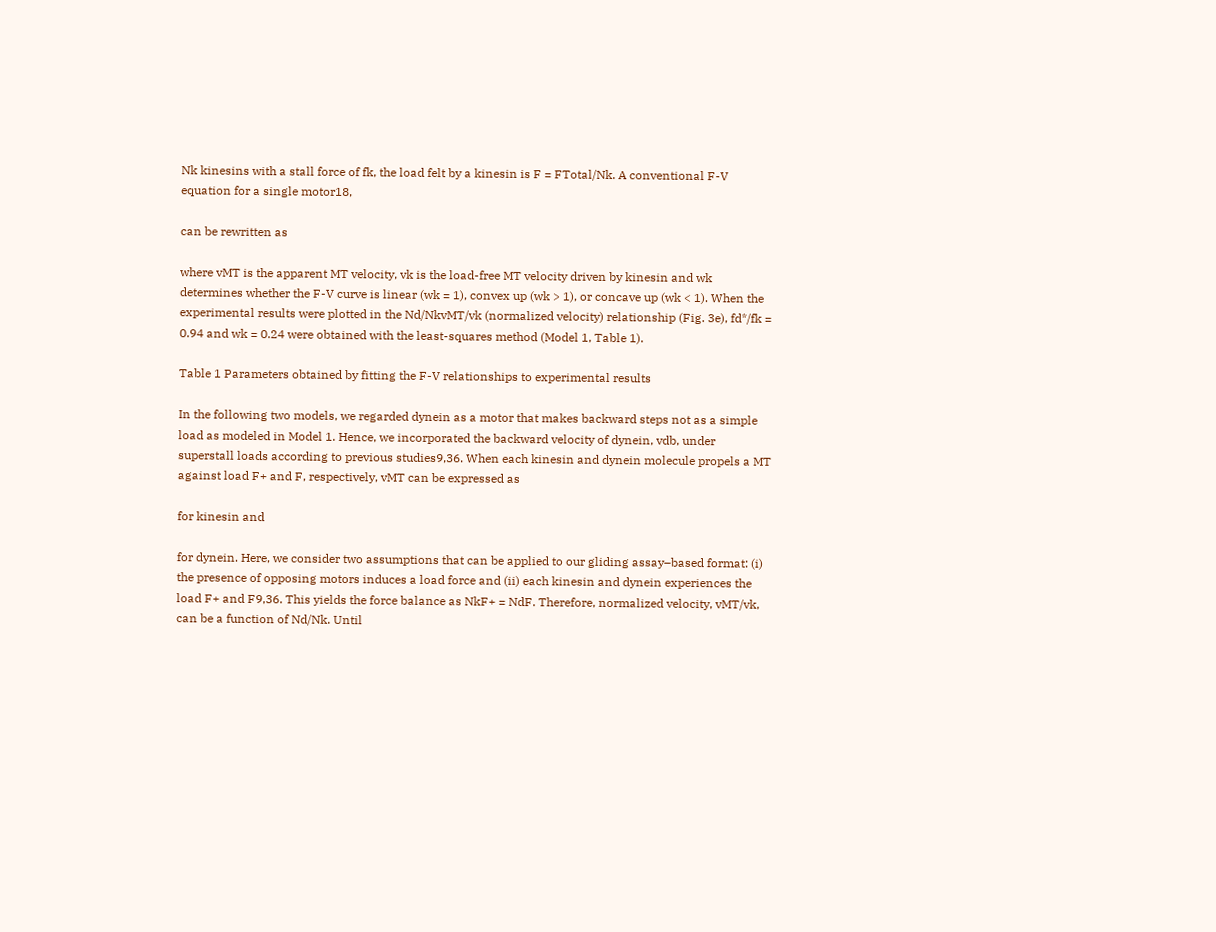Nk kinesins with a stall force of fk, the load felt by a kinesin is F = FTotal/Nk. A conventional F-V equation for a single motor18,

can be rewritten as

where vMT is the apparent MT velocity, vk is the load-free MT velocity driven by kinesin and wk determines whether the F-V curve is linear (wk = 1), convex up (wk > 1), or concave up (wk < 1). When the experimental results were plotted in the Nd/NkvMT/vk (normalized velocity) relationship (Fig. 3e), fd*/fk = 0.94 and wk = 0.24 were obtained with the least-squares method (Model 1, Table 1).

Table 1 Parameters obtained by fitting the F-V relationships to experimental results

In the following two models, we regarded dynein as a motor that makes backward steps not as a simple load as modeled in Model 1. Hence, we incorporated the backward velocity of dynein, vdb, under superstall loads according to previous studies9,36. When each kinesin and dynein molecule propels a MT against load F+ and F, respectively, vMT can be expressed as

for kinesin and

for dynein. Here, we consider two assumptions that can be applied to our gliding assay–based format: (i) the presence of opposing motors induces a load force and (ii) each kinesin and dynein experiences the load F+ and F9,36. This yields the force balance as NkF+ = NdF. Therefore, normalized velocity, vMT/vk, can be a function of Nd/Nk. Until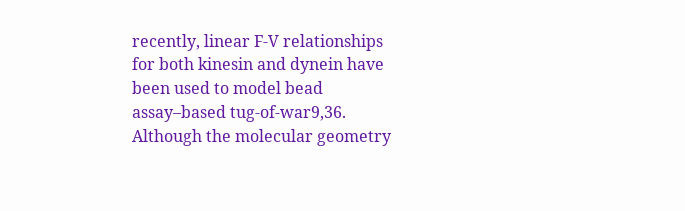recently, linear F-V relationships for both kinesin and dynein have been used to model bead assay–based tug-of-war9,36. Although the molecular geometry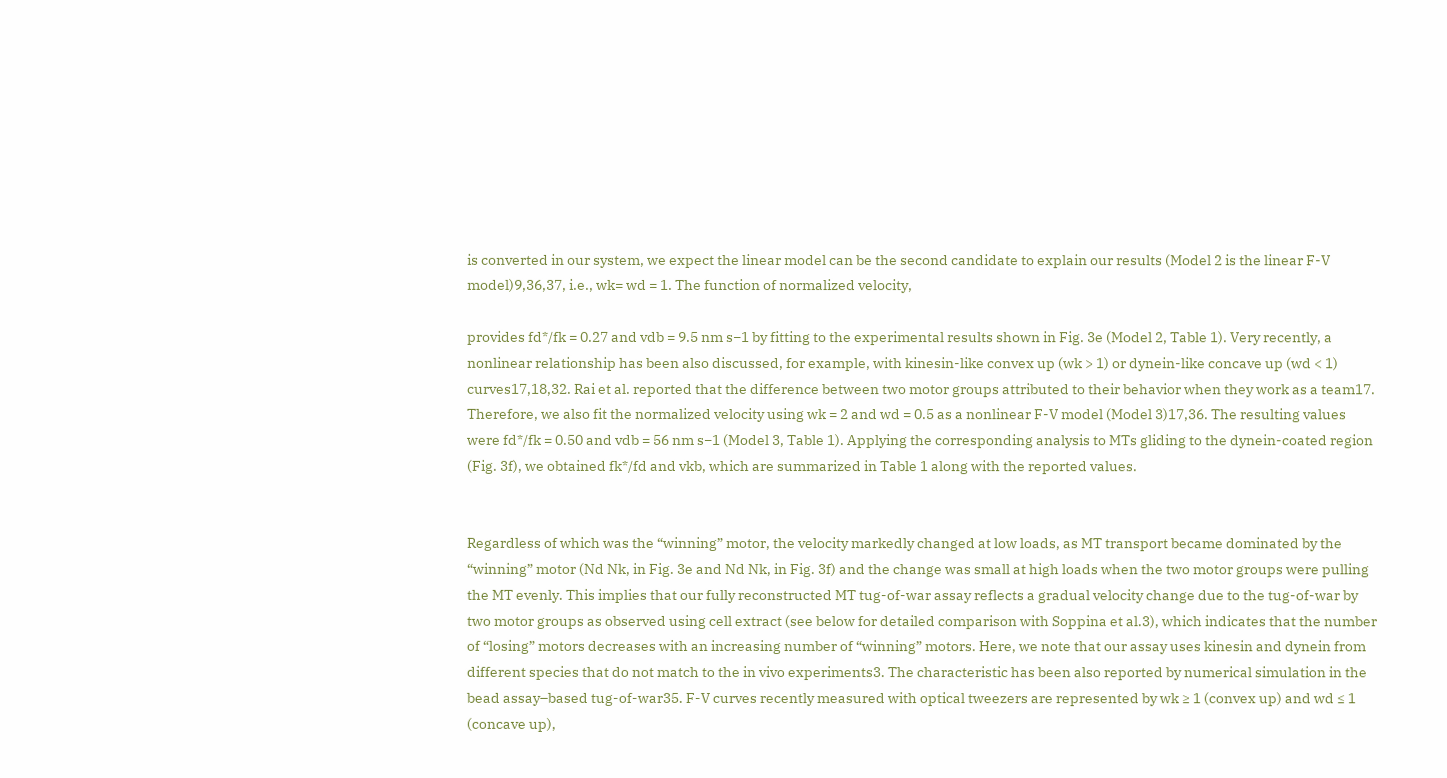is converted in our system, we expect the linear model can be the second candidate to explain our results (Model 2 is the linear F-V model)9,36,37, i.e., wk= wd = 1. The function of normalized velocity,

provides fd*/fk = 0.27 and vdb = 9.5 nm s−1 by fitting to the experimental results shown in Fig. 3e (Model 2, Table 1). Very recently, a nonlinear relationship has been also discussed, for example, with kinesin-like convex up (wk > 1) or dynein-like concave up (wd < 1) curves17,18,32. Rai et al. reported that the difference between two motor groups attributed to their behavior when they work as a team17. Therefore, we also fit the normalized velocity using wk = 2 and wd = 0.5 as a nonlinear F-V model (Model 3)17,36. The resulting values were fd*/fk = 0.50 and vdb = 56 nm s−1 (Model 3, Table 1). Applying the corresponding analysis to MTs gliding to the dynein-coated region (Fig. 3f), we obtained fk*/fd and vkb, which are summarized in Table 1 along with the reported values.


Regardless of which was the “winning” motor, the velocity markedly changed at low loads, as MT transport became dominated by the “winning” motor (Nd Nk, in Fig. 3e and Nd Nk, in Fig. 3f) and the change was small at high loads when the two motor groups were pulling the MT evenly. This implies that our fully reconstructed MT tug-of-war assay reflects a gradual velocity change due to the tug-of-war by two motor groups as observed using cell extract (see below for detailed comparison with Soppina et al.3), which indicates that the number of “losing” motors decreases with an increasing number of “winning” motors. Here, we note that our assay uses kinesin and dynein from different species that do not match to the in vivo experiments3. The characteristic has been also reported by numerical simulation in the bead assay–based tug-of-war35. F-V curves recently measured with optical tweezers are represented by wk ≥ 1 (convex up) and wd ≤ 1 (concave up),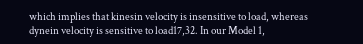which implies that kinesin velocity is insensitive to load, whereas dynein velocity is sensitive to load17,32. In our Model 1,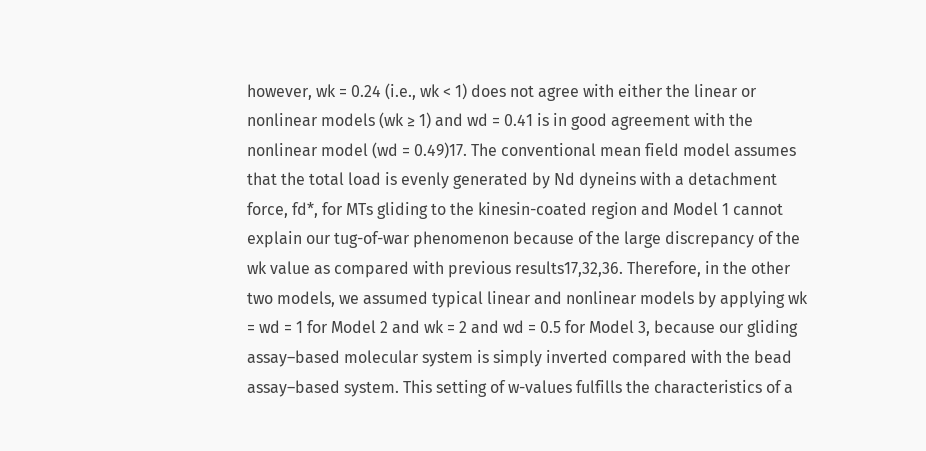however, wk = 0.24 (i.e., wk < 1) does not agree with either the linear or nonlinear models (wk ≥ 1) and wd = 0.41 is in good agreement with the nonlinear model (wd = 0.49)17. The conventional mean field model assumes that the total load is evenly generated by Nd dyneins with a detachment force, fd*, for MTs gliding to the kinesin-coated region and Model 1 cannot explain our tug-of-war phenomenon because of the large discrepancy of the wk value as compared with previous results17,32,36. Therefore, in the other two models, we assumed typical linear and nonlinear models by applying wk = wd = 1 for Model 2 and wk = 2 and wd = 0.5 for Model 3, because our gliding assay–based molecular system is simply inverted compared with the bead assay–based system. This setting of w-values fulfills the characteristics of a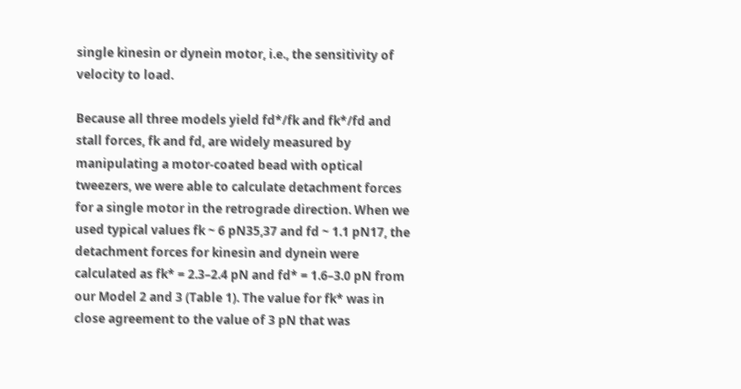single kinesin or dynein motor, i.e., the sensitivity of velocity to load.

Because all three models yield fd*/fk and fk*/fd and stall forces, fk and fd, are widely measured by manipulating a motor-coated bead with optical tweezers, we were able to calculate detachment forces for a single motor in the retrograde direction. When we used typical values fk ~ 6 pN35,37 and fd ~ 1.1 pN17, the detachment forces for kinesin and dynein were calculated as fk* = 2.3–2.4 pN and fd* = 1.6–3.0 pN from our Model 2 and 3 (Table 1). The value for fk* was in close agreement to the value of 3 pN that was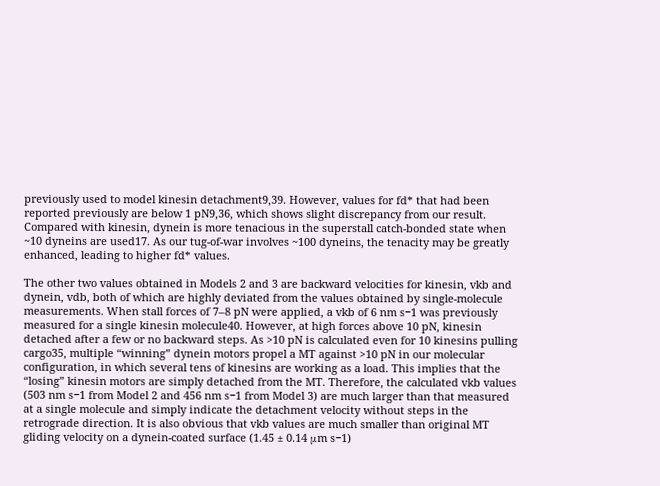previously used to model kinesin detachment9,39. However, values for fd* that had been reported previously are below 1 pN9,36, which shows slight discrepancy from our result. Compared with kinesin, dynein is more tenacious in the superstall catch-bonded state when ~10 dyneins are used17. As our tug-of-war involves ~100 dyneins, the tenacity may be greatly enhanced, leading to higher fd* values.

The other two values obtained in Models 2 and 3 are backward velocities for kinesin, vkb and dynein, vdb, both of which are highly deviated from the values obtained by single-molecule measurements. When stall forces of 7–8 pN were applied, a vkb of 6 nm s−1 was previously measured for a single kinesin molecule40. However, at high forces above 10 pN, kinesin detached after a few or no backward steps. As >10 pN is calculated even for 10 kinesins pulling cargo35, multiple “winning” dynein motors propel a MT against >10 pN in our molecular configuration, in which several tens of kinesins are working as a load. This implies that the “losing” kinesin motors are simply detached from the MT. Therefore, the calculated vkb values (503 nm s−1 from Model 2 and 456 nm s−1 from Model 3) are much larger than that measured at a single molecule and simply indicate the detachment velocity without steps in the retrograde direction. It is also obvious that vkb values are much smaller than original MT gliding velocity on a dynein-coated surface (1.45 ± 0.14 μm s−1)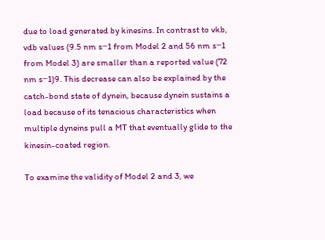due to load generated by kinesins. In contrast to vkb, vdb values (9.5 nm s−1 from Model 2 and 56 nm s−1 from Model 3) are smaller than a reported value (72 nm s−1)9. This decrease can also be explained by the catch-bond state of dynein, because dynein sustains a load because of its tenacious characteristics when multiple dyneins pull a MT that eventually glide to the kinesin-coated region.

To examine the validity of Model 2 and 3, we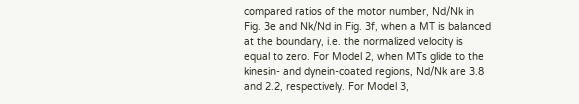compared ratios of the motor number, Nd/Nk in Fig. 3e and Nk/Nd in Fig. 3f, when a MT is balanced at the boundary, i.e. the normalized velocity is equal to zero. For Model 2, when MTs glide to the kinesin- and dynein-coated regions, Nd/Nk are 3.8 and 2.2, respectively. For Model 3,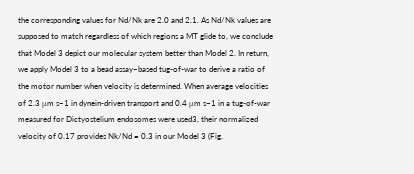the corresponding values for Nd/Nk are 2.0 and 2.1. As Nd/Nk values are supposed to match regardless of which regions a MT glide to, we conclude that Model 3 depict our molecular system better than Model 2. In return, we apply Model 3 to a bead assay–based tug-of-war to derive a ratio of the motor number when velocity is determined. When average velocities of 2.3 μm s−1 in dynein-driven transport and 0.4 μm s−1 in a tug-of-war measured for Dictyostelium endosomes were used3, their normalized velocity of 0.17 provides Nk/Nd = 0.3 in our Model 3 (Fig.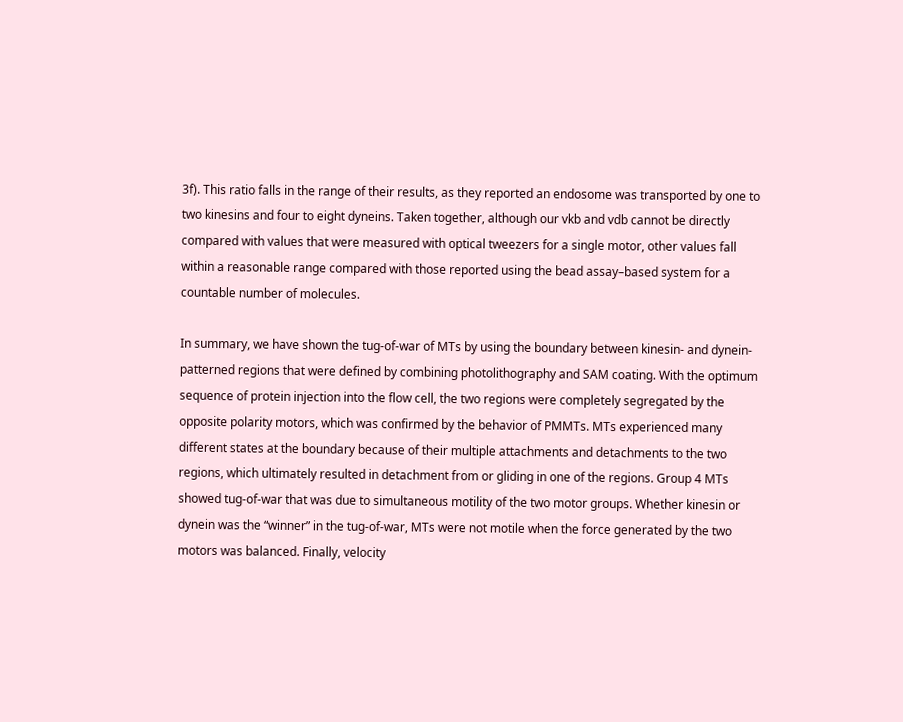3f). This ratio falls in the range of their results, as they reported an endosome was transported by one to two kinesins and four to eight dyneins. Taken together, although our vkb and vdb cannot be directly compared with values that were measured with optical tweezers for a single motor, other values fall within a reasonable range compared with those reported using the bead assay–based system for a countable number of molecules.

In summary, we have shown the tug-of-war of MTs by using the boundary between kinesin- and dynein-patterned regions that were defined by combining photolithography and SAM coating. With the optimum sequence of protein injection into the flow cell, the two regions were completely segregated by the opposite polarity motors, which was confirmed by the behavior of PMMTs. MTs experienced many different states at the boundary because of their multiple attachments and detachments to the two regions, which ultimately resulted in detachment from or gliding in one of the regions. Group 4 MTs showed tug-of-war that was due to simultaneous motility of the two motor groups. Whether kinesin or dynein was the “winner” in the tug-of-war, MTs were not motile when the force generated by the two motors was balanced. Finally, velocity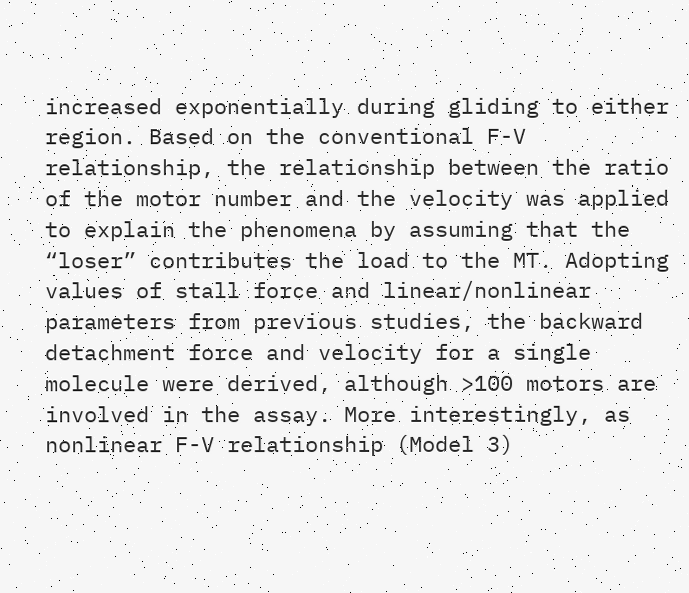increased exponentially during gliding to either region. Based on the conventional F-V relationship, the relationship between the ratio of the motor number and the velocity was applied to explain the phenomena by assuming that the “loser” contributes the load to the MT. Adopting values of stall force and linear/nonlinear parameters from previous studies, the backward detachment force and velocity for a single molecule were derived, although >100 motors are involved in the assay. More interestingly, as nonlinear F-V relationship (Model 3)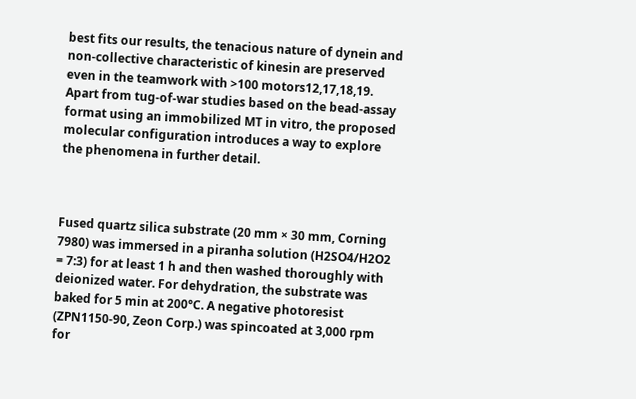best fits our results, the tenacious nature of dynein and non-collective characteristic of kinesin are preserved even in the teamwork with >100 motors12,17,18,19. Apart from tug-of-war studies based on the bead-assay format using an immobilized MT in vitro, the proposed molecular configuration introduces a way to explore the phenomena in further detail.



Fused quartz silica substrate (20 mm × 30 mm, Corning 7980) was immersed in a piranha solution (H2SO4/H2O2 = 7:3) for at least 1 h and then washed thoroughly with deionized water. For dehydration, the substrate was baked for 5 min at 200°C. A negative photoresist (ZPN1150-90, Zeon Corp.) was spincoated at 3,000 rpm for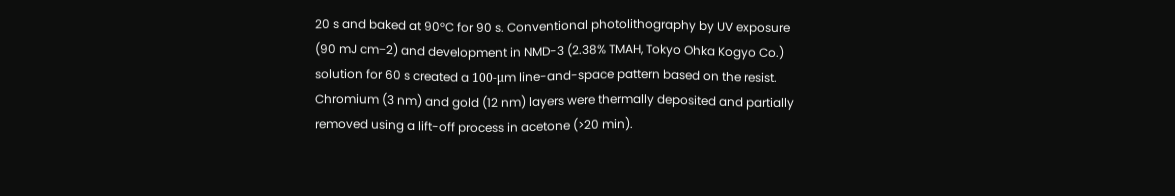20 s and baked at 90°C for 90 s. Conventional photolithography by UV exposure (90 mJ cm−2) and development in NMD-3 (2.38% TMAH, Tokyo Ohka Kogyo Co.) solution for 60 s created a 100-μm line-and-space pattern based on the resist. Chromium (3 nm) and gold (12 nm) layers were thermally deposited and partially removed using a lift-off process in acetone (>20 min).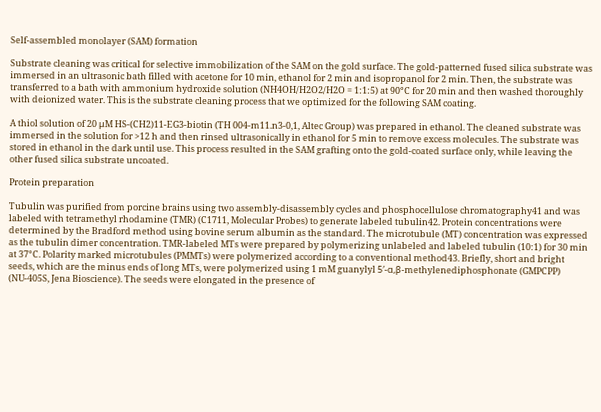Self-assembled monolayer (SAM) formation

Substrate cleaning was critical for selective immobilization of the SAM on the gold surface. The gold-patterned fused silica substrate was immersed in an ultrasonic bath filled with acetone for 10 min, ethanol for 2 min and isopropanol for 2 min. Then, the substrate was transferred to a bath with ammonium hydroxide solution (NH4OH/H2O2/H2O = 1:1:5) at 90°C for 20 min and then washed thoroughly with deionized water. This is the substrate cleaning process that we optimized for the following SAM coating.

A thiol solution of 20 μM HS-(CH2)11-EG3-biotin (TH 004-m11.n3-0,1, Altec Group) was prepared in ethanol. The cleaned substrate was immersed in the solution for >12 h and then rinsed ultrasonically in ethanol for 5 min to remove excess molecules. The substrate was stored in ethanol in the dark until use. This process resulted in the SAM grafting onto the gold-coated surface only, while leaving the other fused silica substrate uncoated.

Protein preparation

Tubulin was purified from porcine brains using two assembly-disassembly cycles and phosphocellulose chromatography41 and was labeled with tetramethyl rhodamine (TMR) (C1711, Molecular Probes) to generate labeled tubulin42. Protein concentrations were determined by the Bradford method using bovine serum albumin as the standard. The microtubule (MT) concentration was expressed as the tubulin dimer concentration. TMR-labeled MTs were prepared by polymerizing unlabeled and labeled tubulin (10:1) for 30 min at 37°C. Polarity marked microtubules (PMMTs) were polymerized according to a conventional method43. Briefly, short and bright seeds, which are the minus ends of long MTs, were polymerized using 1 mM guanylyl 5′-α,β-methylenediphosphonate (GMPCPP) (NU-405S, Jena Bioscience). The seeds were elongated in the presence of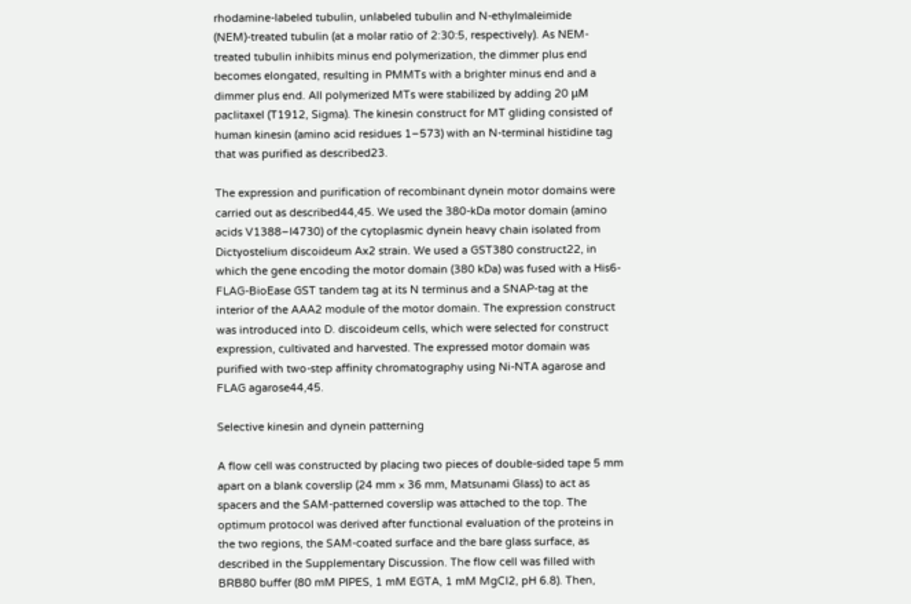rhodamine-labeled tubulin, unlabeled tubulin and N-ethylmaleimide (NEM)-treated tubulin (at a molar ratio of 2:30:5, respectively). As NEM-treated tubulin inhibits minus end polymerization, the dimmer plus end becomes elongated, resulting in PMMTs with a brighter minus end and a dimmer plus end. All polymerized MTs were stabilized by adding 20 μM paclitaxel (T1912, Sigma). The kinesin construct for MT gliding consisted of human kinesin (amino acid residues 1–573) with an N-terminal histidine tag that was purified as described23.

The expression and purification of recombinant dynein motor domains were carried out as described44,45. We used the 380-kDa motor domain (amino acids V1388–I4730) of the cytoplasmic dynein heavy chain isolated from Dictyostelium discoideum Ax2 strain. We used a GST380 construct22, in which the gene encoding the motor domain (380 kDa) was fused with a His6-FLAG-BioEase GST tandem tag at its N terminus and a SNAP-tag at the interior of the AAA2 module of the motor domain. The expression construct was introduced into D. discoideum cells, which were selected for construct expression, cultivated and harvested. The expressed motor domain was purified with two-step affinity chromatography using Ni-NTA agarose and FLAG agarose44,45.

Selective kinesin and dynein patterning

A flow cell was constructed by placing two pieces of double-sided tape 5 mm apart on a blank coverslip (24 mm × 36 mm, Matsunami Glass) to act as spacers and the SAM-patterned coverslip was attached to the top. The optimum protocol was derived after functional evaluation of the proteins in the two regions, the SAM-coated surface and the bare glass surface, as described in the Supplementary Discussion. The flow cell was filled with BRB80 buffer (80 mM PIPES, 1 mM EGTA, 1 mM MgCl2, pH 6.8). Then,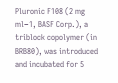Pluronic F108 (2 mg ml−1, BASF Corp.), a triblock copolymer (in BRB80), was introduced and incubated for 5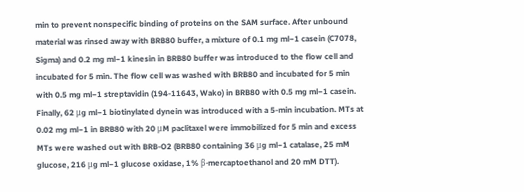min to prevent nonspecific binding of proteins on the SAM surface. After unbound material was rinsed away with BRB80 buffer, a mixture of 0.1 mg ml−1 casein (C7078, Sigma) and 0.2 mg ml−1 kinesin in BRB80 buffer was introduced to the flow cell and incubated for 5 min. The flow cell was washed with BRB80 and incubated for 5 min with 0.5 mg ml−1 streptavidin (194-11643, Wako) in BRB80 with 0.5 mg ml−1 casein. Finally, 62 μg ml−1 biotinylated dynein was introduced with a 5-min incubation. MTs at 0.02 mg ml−1 in BRB80 with 20 μM paclitaxel were immobilized for 5 min and excess MTs were washed out with BRB-O2 (BRB80 containing 36 μg ml−1 catalase, 25 mM glucose, 216 μg ml−1 glucose oxidase, 1% β-mercaptoethanol and 20 mM DTT).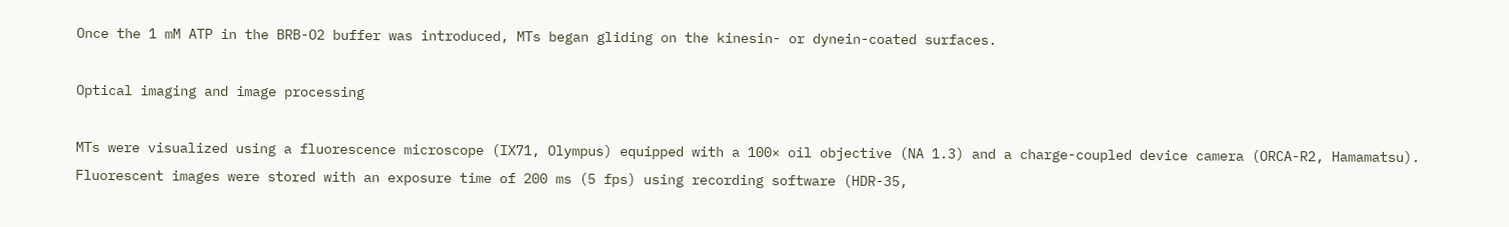Once the 1 mM ATP in the BRB-O2 buffer was introduced, MTs began gliding on the kinesin- or dynein-coated surfaces.

Optical imaging and image processing

MTs were visualized using a fluorescence microscope (IX71, Olympus) equipped with a 100× oil objective (NA 1.3) and a charge-coupled device camera (ORCA-R2, Hamamatsu). Fluorescent images were stored with an exposure time of 200 ms (5 fps) using recording software (HDR-35,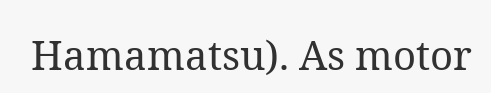Hamamatsu). As motor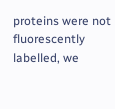proteins were not fluorescently labelled, we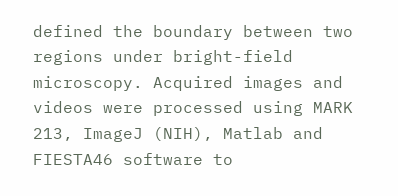defined the boundary between two regions under bright-field microscopy. Acquired images and videos were processed using MARK 213, ImageJ (NIH), Matlab and FIESTA46 software to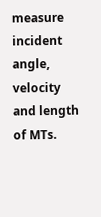measure incident angle, velocity and length of MTs.